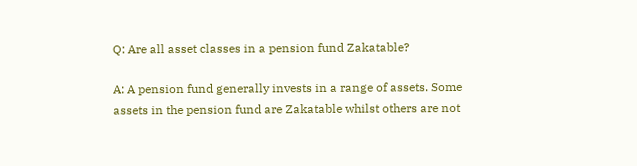Q: Are all asset classes in a pension fund Zakatable?

A: A pension fund generally invests in a range of assets. Some assets in the pension fund are Zakatable whilst others are not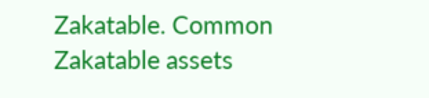Zakatable. Common Zakatable assets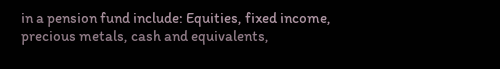in a pension fund include: Equities, fixed income, precious metals, cash and equivalents,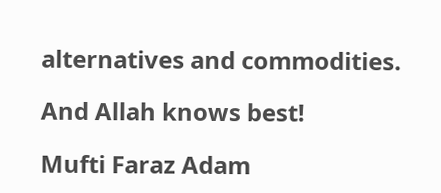alternatives and commodities.

And Allah knows best!

Mufti Faraz Adam